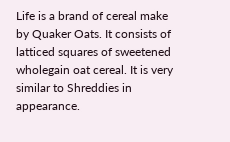Life is a brand of cereal make by Quaker Oats. It consists of latticed squares of sweetened wholegain oat cereal. It is very similar to Shreddies in appearance.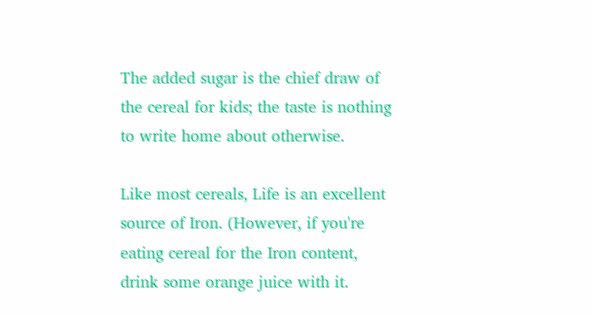The added sugar is the chief draw of the cereal for kids; the taste is nothing to write home about otherwise.

Like most cereals, Life is an excellent source of Iron. (However, if you're eating cereal for the Iron content, drink some orange juice with it.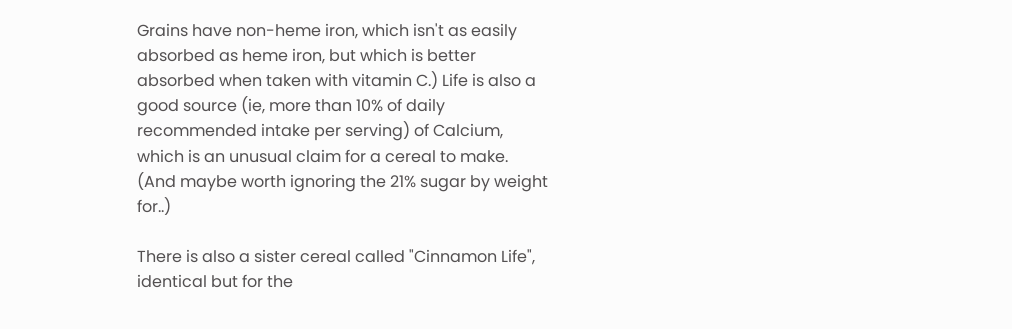Grains have non-heme iron, which isn't as easily absorbed as heme iron, but which is better absorbed when taken with vitamin C.) Life is also a good source (ie, more than 10% of daily recommended intake per serving) of Calcium, which is an unusual claim for a cereal to make. (And maybe worth ignoring the 21% sugar by weight for..)

There is also a sister cereal called "Cinnamon Life", identical but for the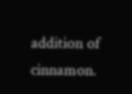addition of cinnamon.